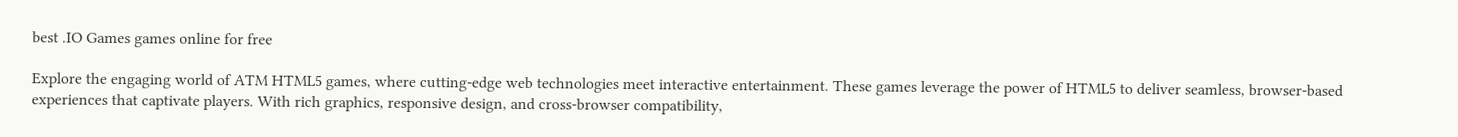best .IO Games games online for free

Explore the engaging world of ATM HTML5 games, where cutting-edge web technologies meet interactive entertainment. These games leverage the power of HTML5 to deliver seamless, browser-based experiences that captivate players. With rich graphics, responsive design, and cross-browser compatibility,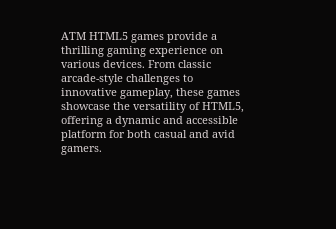ATM HTML5 games provide a thrilling gaming experience on various devices. From classic arcade-style challenges to innovative gameplay, these games showcase the versatility of HTML5, offering a dynamic and accessible platform for both casual and avid gamers.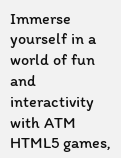Immerse yourself in a world of fun and interactivity with ATM HTML5 games,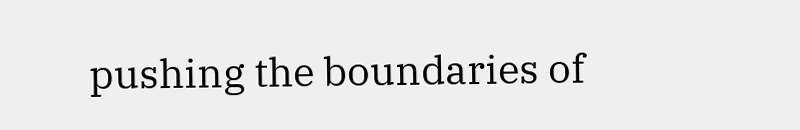pushing the boundaries of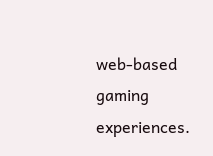web-based gaming experiences.